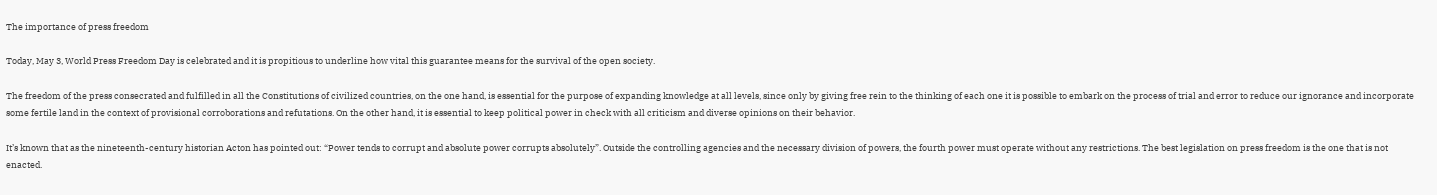The importance of press freedom

Today, May 3, World Press Freedom Day is celebrated and it is propitious to underline how vital this guarantee means for the survival of the open society.

The freedom of the press consecrated and fulfilled in all the Constitutions of civilized countries, on the one hand, is essential for the purpose of expanding knowledge at all levels, since only by giving free rein to the thinking of each one it is possible to embark on the process of trial and error to reduce our ignorance and incorporate some fertile land in the context of provisional corroborations and refutations. On the other hand, it is essential to keep political power in check with all criticism and diverse opinions on their behavior.

It’s known that as the nineteenth-century historian Acton has pointed out: “Power tends to corrupt and absolute power corrupts absolutely”. Outside the controlling agencies and the necessary division of powers, the fourth power must operate without any restrictions. The best legislation on press freedom is the one that is not enacted.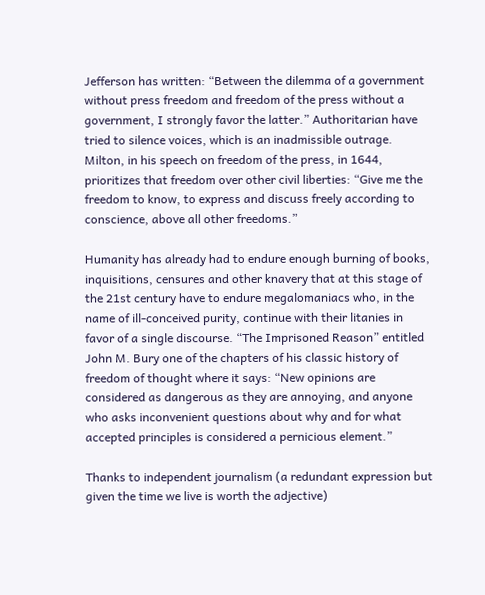Jefferson has written: “Between the dilemma of a government without press freedom and freedom of the press without a government, I strongly favor the latter.” Authoritarian have tried to silence voices, which is an inadmissible outrage. Milton, in his speech on freedom of the press, in 1644, prioritizes that freedom over other civil liberties: “Give me the freedom to know, to express and discuss freely according to conscience, above all other freedoms.”

Humanity has already had to endure enough burning of books, inquisitions, censures and other knavery that at this stage of the 21st century have to endure megalomaniacs who, in the name of ill-conceived purity, continue with their litanies in favor of a single discourse. “The Imprisoned Reason” entitled John M. Bury one of the chapters of his classic history of freedom of thought where it says: “New opinions are considered as dangerous as they are annoying, and anyone who asks inconvenient questions about why and for what accepted principles is considered a pernicious element.”

Thanks to independent journalism (a redundant expression but given the time we live is worth the adjective)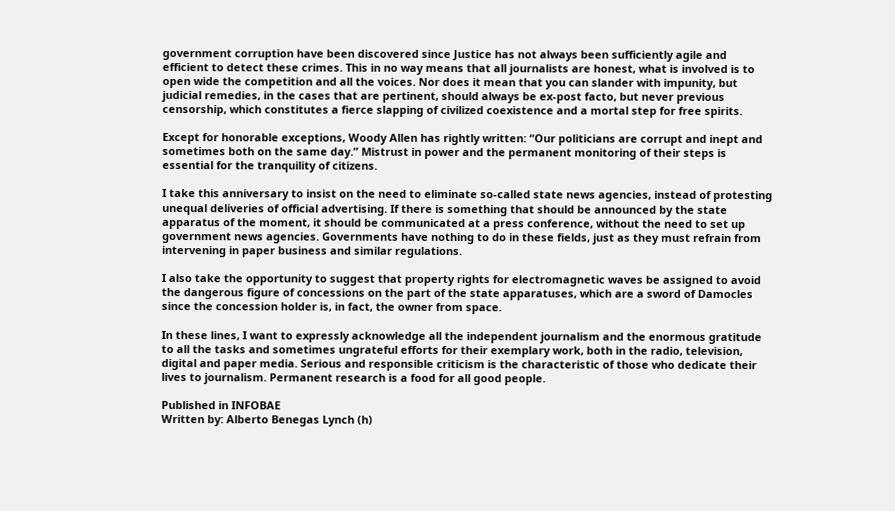government corruption have been discovered since Justice has not always been sufficiently agile and efficient to detect these crimes. This in no way means that all journalists are honest, what is involved is to open wide the competition and all the voices. Nor does it mean that you can slander with impunity, but judicial remedies, in the cases that are pertinent, should always be ex-post facto, but never previous censorship, which constitutes a fierce slapping of civilized coexistence and a mortal step for free spirits.

Except for honorable exceptions, Woody Allen has rightly written: “Our politicians are corrupt and inept and sometimes both on the same day.” Mistrust in power and the permanent monitoring of their steps is essential for the tranquility of citizens.

I take this anniversary to insist on the need to eliminate so-called state news agencies, instead of protesting unequal deliveries of official advertising. If there is something that should be announced by the state apparatus of the moment, it should be communicated at a press conference, without the need to set up government news agencies. Governments have nothing to do in these fields, just as they must refrain from intervening in paper business and similar regulations.

I also take the opportunity to suggest that property rights for electromagnetic waves be assigned to avoid the dangerous figure of concessions on the part of the state apparatuses, which are a sword of Damocles since the concession holder is, in fact, the owner from space.

In these lines, I want to expressly acknowledge all the independent journalism and the enormous gratitude to all the tasks and sometimes ungrateful efforts for their exemplary work, both in the radio, television, digital and paper media. Serious and responsible criticism is the characteristic of those who dedicate their lives to journalism. Permanent research is a food for all good people.

Published in INFOBAE
Written by: Alberto Benegas Lynch (h)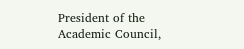President of the Academic Council,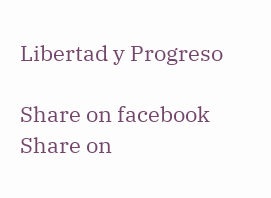Libertad y Progreso

Share on facebook
Share on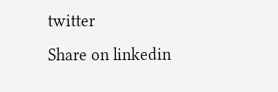twitter
Share on linkedin